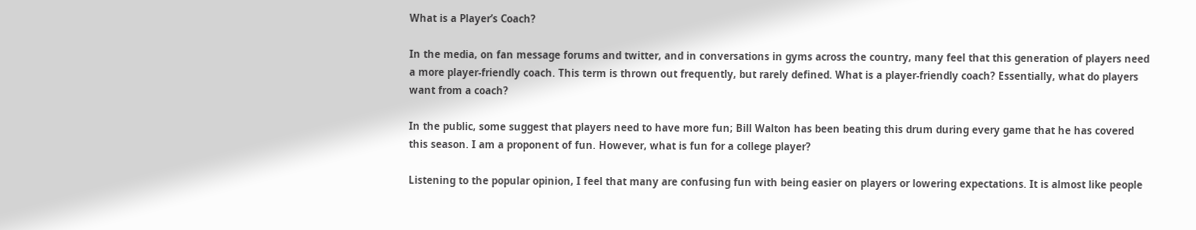What is a Player’s Coach?

In the media, on fan message forums and twitter, and in conversations in gyms across the country, many feel that this generation of players need a more player-friendly coach. This term is thrown out frequently, but rarely defined. What is a player-friendly coach? Essentially, what do players want from a coach?

In the public, some suggest that players need to have more fun; Bill Walton has been beating this drum during every game that he has covered this season. I am a proponent of fun. However, what is fun for a college player?

Listening to the popular opinion, I feel that many are confusing fun with being easier on players or lowering expectations. It is almost like people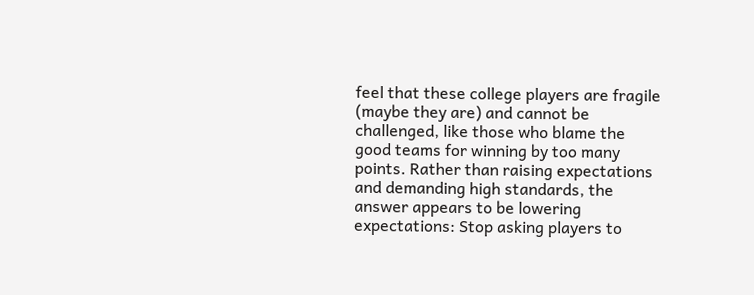feel that these college players are fragile (maybe they are) and cannot be challenged, like those who blame the good teams for winning by too many points. Rather than raising expectations and demanding high standards, the answer appears to be lowering expectations: Stop asking players to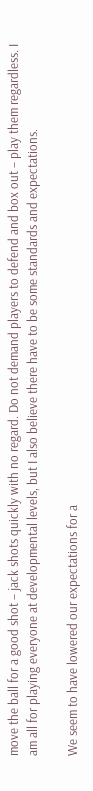move the ball for a good shot – jack shots quickly with no regard. Do not demand players to defend and box out – play them regardless. I am all for playing everyone at developmental levels, but I also believe there have to be some standards and expectations.

We seem to have lowered our expectations for a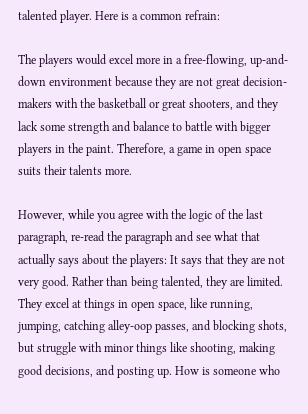talented player. Here is a common refrain:

The players would excel more in a free-flowing, up-and-down environment because they are not great decision-makers with the basketball or great shooters, and they lack some strength and balance to battle with bigger players in the paint. Therefore, a game in open space suits their talents more.

However, while you agree with the logic of the last paragraph, re-read the paragraph and see what that actually says about the players: It says that they are not very good. Rather than being talented, they are limited. They excel at things in open space, like running, jumping, catching alley-oop passes, and blocking shots, but struggle with minor things like shooting, making good decisions, and posting up. How is someone who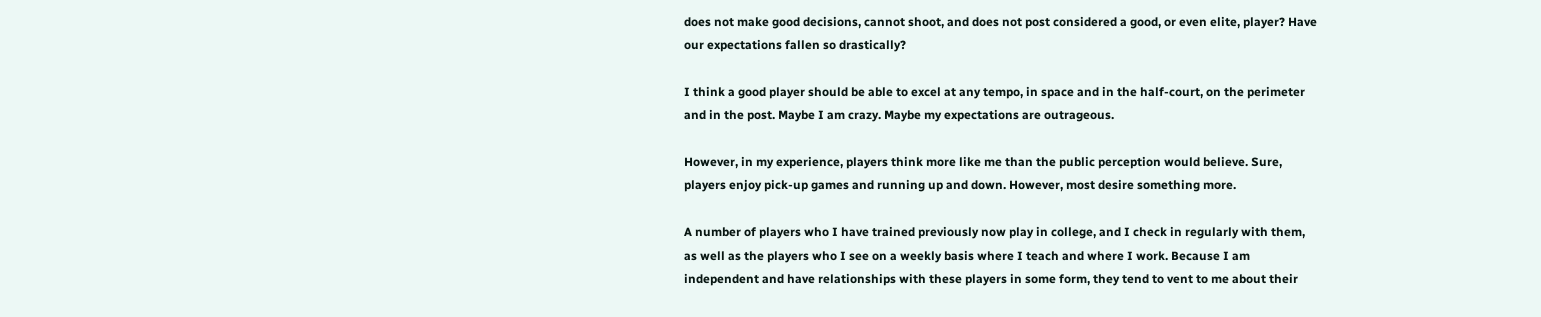does not make good decisions, cannot shoot, and does not post considered a good, or even elite, player? Have our expectations fallen so drastically?

I think a good player should be able to excel at any tempo, in space and in the half-court, on the perimeter and in the post. Maybe I am crazy. Maybe my expectations are outrageous.

However, in my experience, players think more like me than the public perception would believe. Sure, players enjoy pick-up games and running up and down. However, most desire something more.

A number of players who I have trained previously now play in college, and I check in regularly with them, as well as the players who I see on a weekly basis where I teach and where I work. Because I am independent and have relationships with these players in some form, they tend to vent to me about their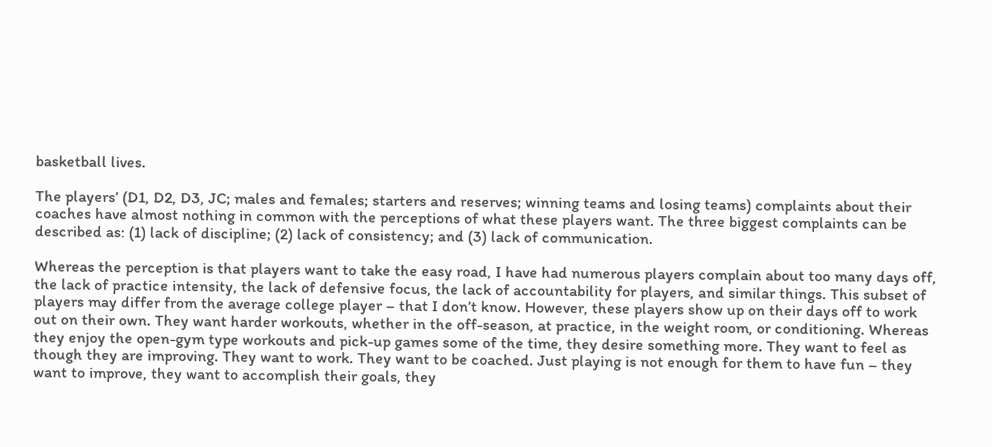basketball lives.

The players’ (D1, D2, D3, JC; males and females; starters and reserves; winning teams and losing teams) complaints about their coaches have almost nothing in common with the perceptions of what these players want. The three biggest complaints can be described as: (1) lack of discipline; (2) lack of consistency; and (3) lack of communication.

Whereas the perception is that players want to take the easy road, I have had numerous players complain about too many days off, the lack of practice intensity, the lack of defensive focus, the lack of accountability for players, and similar things. This subset of players may differ from the average college player – that I don’t know. However, these players show up on their days off to work out on their own. They want harder workouts, whether in the off-season, at practice, in the weight room, or conditioning. Whereas they enjoy the open-gym type workouts and pick-up games some of the time, they desire something more. They want to feel as though they are improving. They want to work. They want to be coached. Just playing is not enough for them to have fun – they want to improve, they want to accomplish their goals, they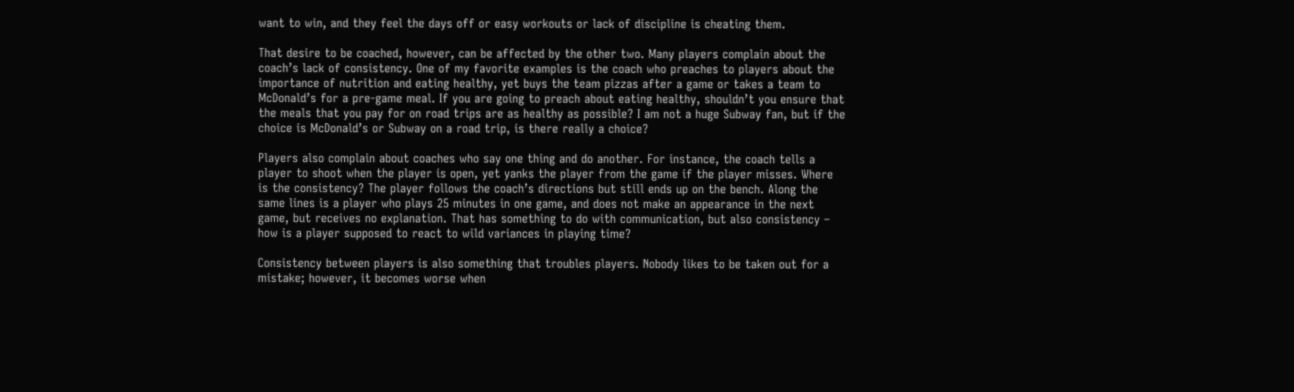want to win, and they feel the days off or easy workouts or lack of discipline is cheating them.

That desire to be coached, however, can be affected by the other two. Many players complain about the coach’s lack of consistency. One of my favorite examples is the coach who preaches to players about the importance of nutrition and eating healthy, yet buys the team pizzas after a game or takes a team to McDonald’s for a pre-game meal. If you are going to preach about eating healthy, shouldn’t you ensure that the meals that you pay for on road trips are as healthy as possible? I am not a huge Subway fan, but if the choice is McDonald’s or Subway on a road trip, is there really a choice?

Players also complain about coaches who say one thing and do another. For instance, the coach tells a player to shoot when the player is open, yet yanks the player from the game if the player misses. Where is the consistency? The player follows the coach’s directions but still ends up on the bench. Along the same lines is a player who plays 25 minutes in one game, and does not make an appearance in the next game, but receives no explanation. That has something to do with communication, but also consistency – how is a player supposed to react to wild variances in playing time?

Consistency between players is also something that troubles players. Nobody likes to be taken out for a mistake; however, it becomes worse when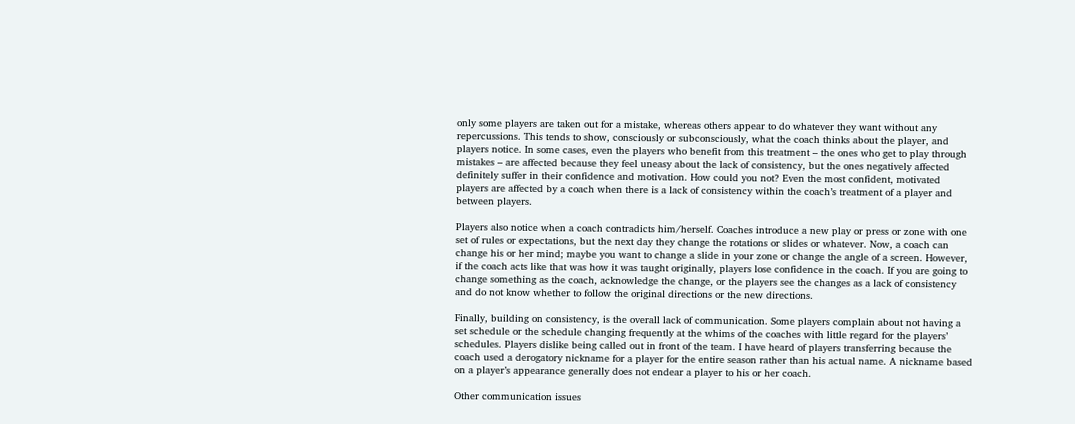only some players are taken out for a mistake, whereas others appear to do whatever they want without any repercussions. This tends to show, consciously or subconsciously, what the coach thinks about the player, and players notice. In some cases, even the players who benefit from this treatment – the ones who get to play through mistakes – are affected because they feel uneasy about the lack of consistency, but the ones negatively affected definitely suffer in their confidence and motivation. How could you not? Even the most confident, motivated players are affected by a coach when there is a lack of consistency within the coach’s treatment of a player and between players.

Players also notice when a coach contradicts him/herself. Coaches introduce a new play or press or zone with one set of rules or expectations, but the next day they change the rotations or slides or whatever. Now, a coach can change his or her mind; maybe you want to change a slide in your zone or change the angle of a screen. However, if the coach acts like that was how it was taught originally, players lose confidence in the coach. If you are going to change something as the coach, acknowledge the change, or the players see the changes as a lack of consistency and do not know whether to follow the original directions or the new directions.

Finally, building on consistency, is the overall lack of communication. Some players complain about not having a set schedule or the schedule changing frequently at the whims of the coaches with little regard for the players’ schedules. Players dislike being called out in front of the team. I have heard of players transferring because the coach used a derogatory nickname for a player for the entire season rather than his actual name. A nickname based on a player’s appearance generally does not endear a player to his or her coach.

Other communication issues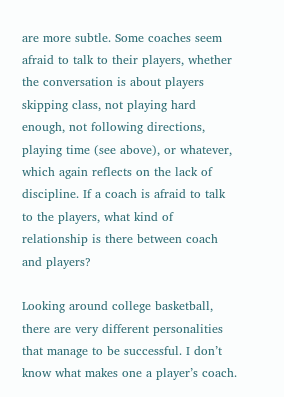are more subtle. Some coaches seem afraid to talk to their players, whether the conversation is about players skipping class, not playing hard enough, not following directions, playing time (see above), or whatever, which again reflects on the lack of discipline. If a coach is afraid to talk to the players, what kind of relationship is there between coach and players?

Looking around college basketball, there are very different personalities that manage to be successful. I don’t know what makes one a player’s coach.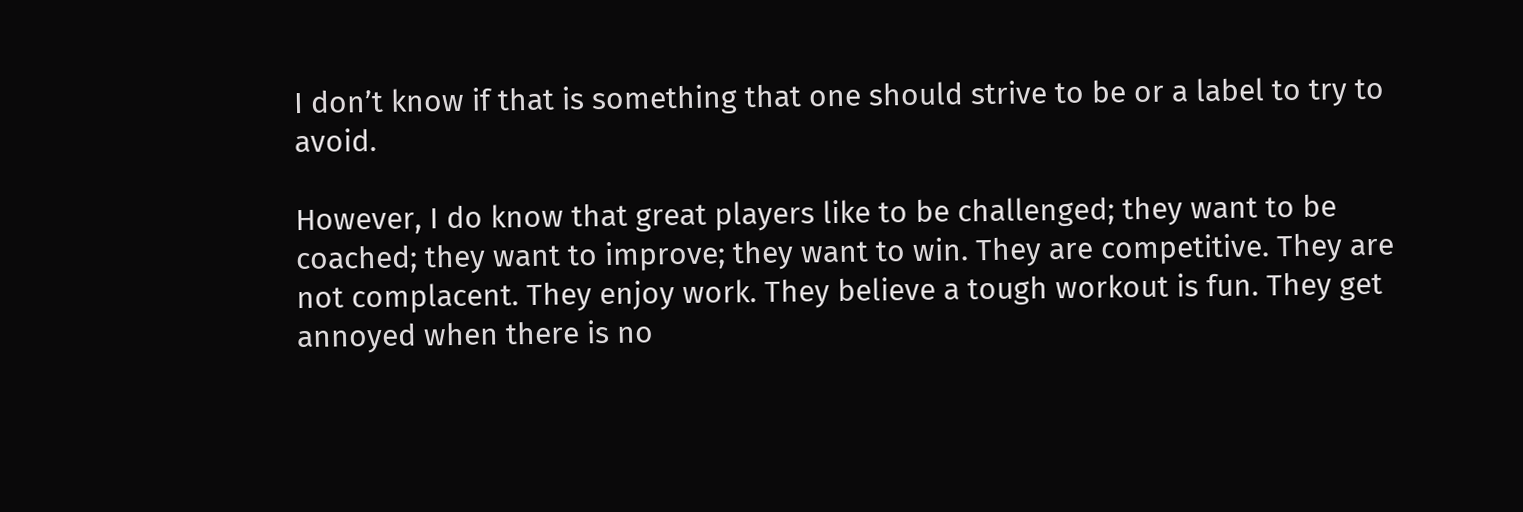I don’t know if that is something that one should strive to be or a label to try to avoid.

However, I do know that great players like to be challenged; they want to be coached; they want to improve; they want to win. They are competitive. They are not complacent. They enjoy work. They believe a tough workout is fun. They get annoyed when there is no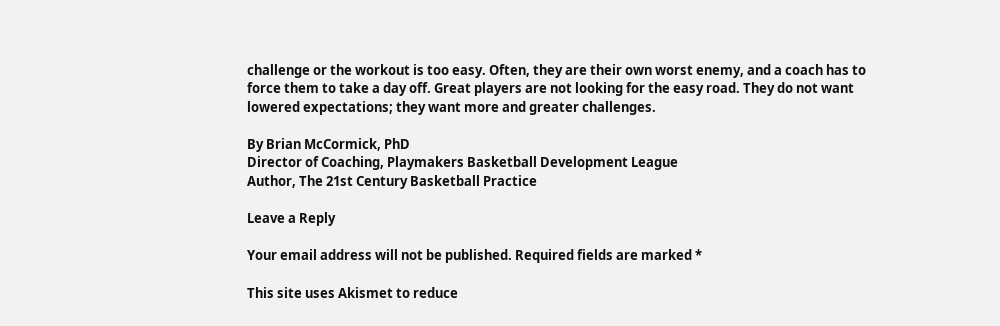challenge or the workout is too easy. Often, they are their own worst enemy, and a coach has to force them to take a day off. Great players are not looking for the easy road. They do not want lowered expectations; they want more and greater challenges.

By Brian McCormick, PhD
Director of Coaching, Playmakers Basketball Development League
Author, The 21st Century Basketball Practice

Leave a Reply

Your email address will not be published. Required fields are marked *

This site uses Akismet to reduce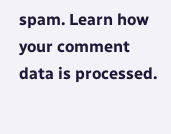spam. Learn how your comment data is processed.